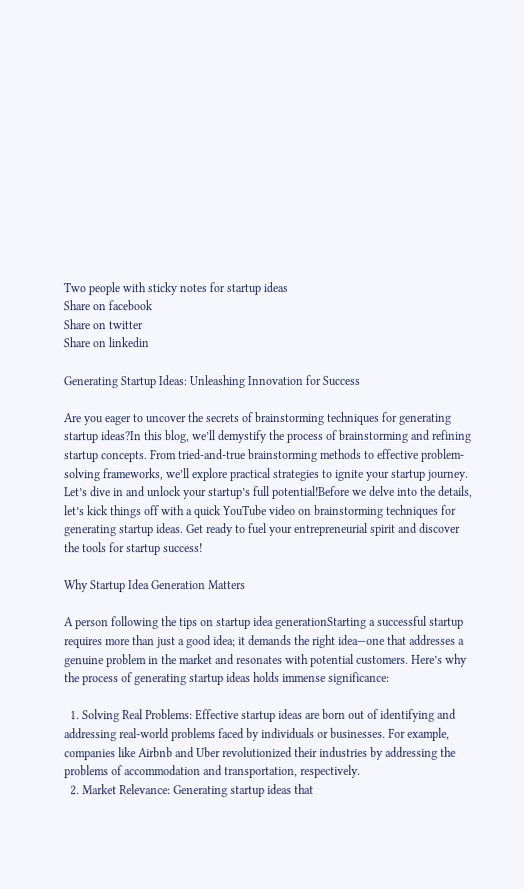Two people with sticky notes for startup ideas
Share on facebook
Share on twitter
Share on linkedin

Generating Startup Ideas: Unleashing Innovation for Success

Are you eager to uncover the secrets of brainstorming techniques for generating startup ideas?In this blog, we’ll demystify the process of brainstorming and refining startup concepts. From tried-and-true brainstorming methods to effective problem-solving frameworks, we’ll explore practical strategies to ignite your startup journey. Let’s dive in and unlock your startup’s full potential!Before we delve into the details, let’s kick things off with a quick YouTube video on brainstorming techniques for generating startup ideas. Get ready to fuel your entrepreneurial spirit and discover the tools for startup success!

Why Startup Idea Generation Matters

A person following the tips on startup idea generationStarting a successful startup requires more than just a good idea; it demands the right idea—one that addresses a genuine problem in the market and resonates with potential customers. Here’s why the process of generating startup ideas holds immense significance:

  1. Solving Real Problems: Effective startup ideas are born out of identifying and addressing real-world problems faced by individuals or businesses. For example, companies like Airbnb and Uber revolutionized their industries by addressing the problems of accommodation and transportation, respectively.
  2. Market Relevance: Generating startup ideas that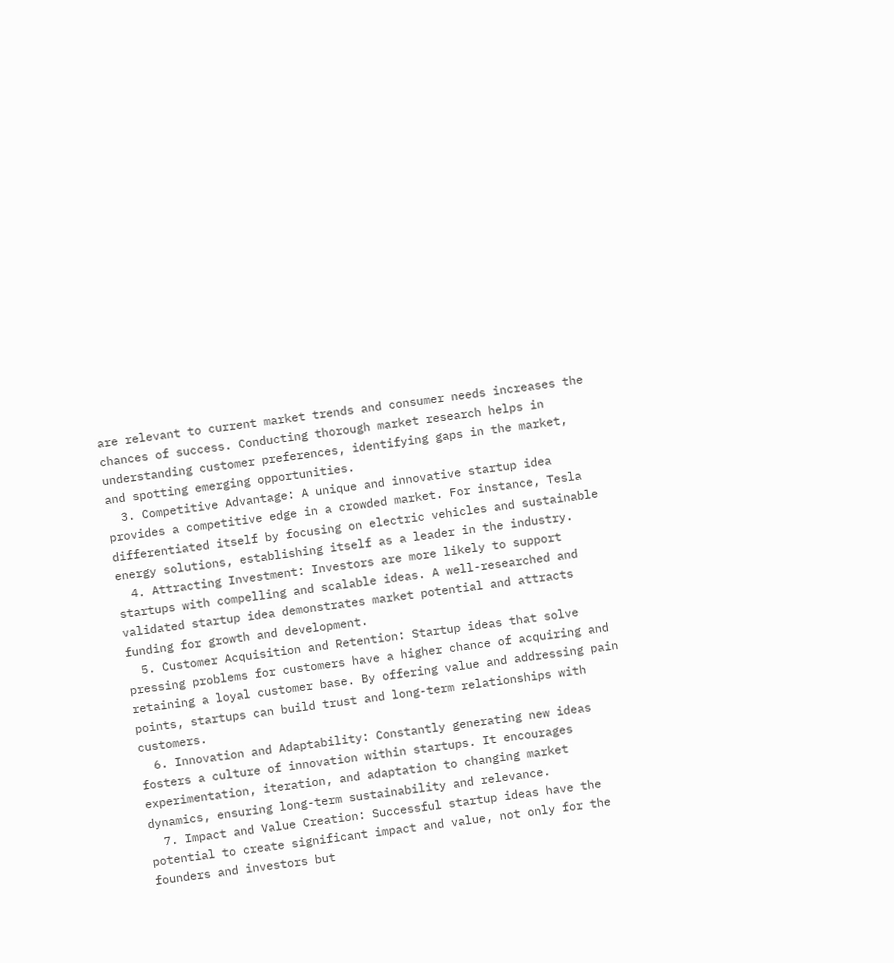are relevant to current market trends and consumer needs increases the chances of success. Conducting thorough market research helps in understanding customer preferences, identifying gaps in the market, and spotting emerging opportunities.
  3. Competitive Advantage: A unique and innovative startup idea provides a competitive edge in a crowded market. For instance, Tesla differentiated itself by focusing on electric vehicles and sustainable energy solutions, establishing itself as a leader in the industry.
  4. Attracting Investment: Investors are more likely to support startups with compelling and scalable ideas. A well-researched and validated startup idea demonstrates market potential and attracts funding for growth and development.
  5. Customer Acquisition and Retention: Startup ideas that solve pressing problems for customers have a higher chance of acquiring and retaining a loyal customer base. By offering value and addressing pain points, startups can build trust and long-term relationships with customers.
  6. Innovation and Adaptability: Constantly generating new ideas fosters a culture of innovation within startups. It encourages experimentation, iteration, and adaptation to changing market dynamics, ensuring long-term sustainability and relevance.
  7. Impact and Value Creation: Successful startup ideas have the potential to create significant impact and value, not only for the founders and investors but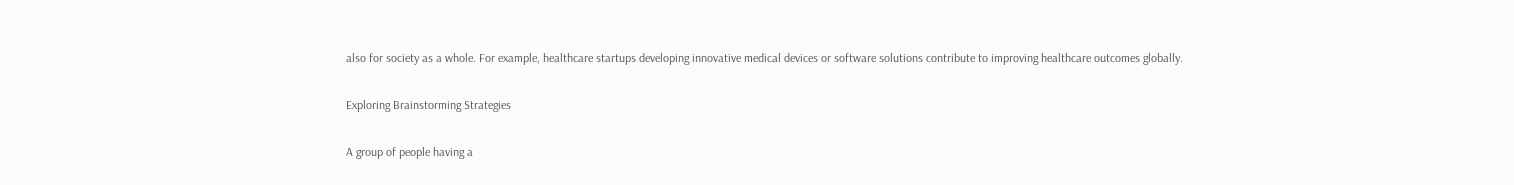also for society as a whole. For example, healthcare startups developing innovative medical devices or software solutions contribute to improving healthcare outcomes globally.

Exploring Brainstorming Strategies

A group of people having a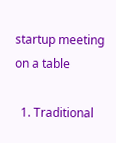startup meeting on a table

  1. Traditional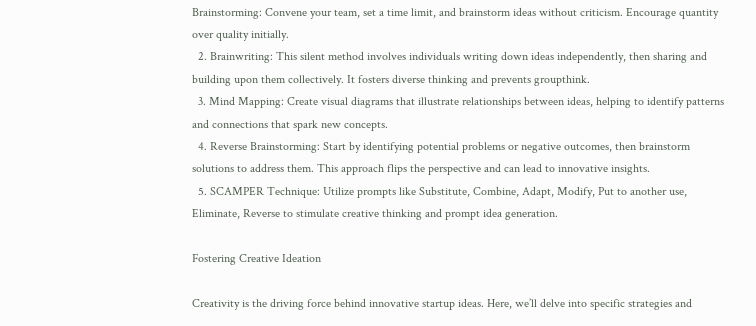Brainstorming: Convene your team, set a time limit, and brainstorm ideas without criticism. Encourage quantity over quality initially.
  2. Brainwriting: This silent method involves individuals writing down ideas independently, then sharing and building upon them collectively. It fosters diverse thinking and prevents groupthink.
  3. Mind Mapping: Create visual diagrams that illustrate relationships between ideas, helping to identify patterns and connections that spark new concepts.
  4. Reverse Brainstorming: Start by identifying potential problems or negative outcomes, then brainstorm solutions to address them. This approach flips the perspective and can lead to innovative insights.
  5. SCAMPER Technique: Utilize prompts like Substitute, Combine, Adapt, Modify, Put to another use, Eliminate, Reverse to stimulate creative thinking and prompt idea generation.

Fostering Creative Ideation

Creativity is the driving force behind innovative startup ideas. Here, we’ll delve into specific strategies and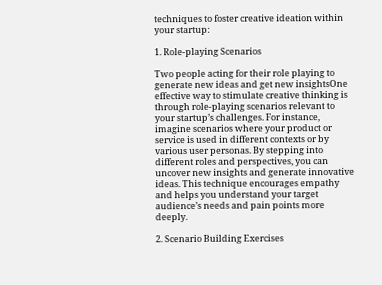techniques to foster creative ideation within your startup:

1. Role-playing Scenarios

Two people acting for their role playing to generate new ideas and get new insightsOne effective way to stimulate creative thinking is through role-playing scenarios relevant to your startup’s challenges. For instance, imagine scenarios where your product or service is used in different contexts or by various user personas. By stepping into different roles and perspectives, you can uncover new insights and generate innovative ideas. This technique encourages empathy and helps you understand your target audience’s needs and pain points more deeply.

2. Scenario Building Exercises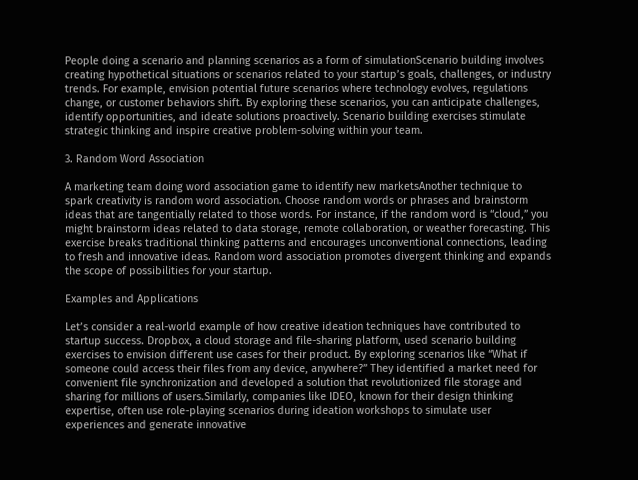People doing a scenario and planning scenarios as a form of simulationScenario building involves creating hypothetical situations or scenarios related to your startup’s goals, challenges, or industry trends. For example, envision potential future scenarios where technology evolves, regulations change, or customer behaviors shift. By exploring these scenarios, you can anticipate challenges, identify opportunities, and ideate solutions proactively. Scenario building exercises stimulate strategic thinking and inspire creative problem-solving within your team.

3. Random Word Association

A marketing team doing word association game to identify new marketsAnother technique to spark creativity is random word association. Choose random words or phrases and brainstorm ideas that are tangentially related to those words. For instance, if the random word is “cloud,” you might brainstorm ideas related to data storage, remote collaboration, or weather forecasting. This exercise breaks traditional thinking patterns and encourages unconventional connections, leading to fresh and innovative ideas. Random word association promotes divergent thinking and expands the scope of possibilities for your startup.

Examples and Applications

Let’s consider a real-world example of how creative ideation techniques have contributed to startup success. Dropbox, a cloud storage and file-sharing platform, used scenario building exercises to envision different use cases for their product. By exploring scenarios like “What if someone could access their files from any device, anywhere?” They identified a market need for convenient file synchronization and developed a solution that revolutionized file storage and sharing for millions of users.Similarly, companies like IDEO, known for their design thinking expertise, often use role-playing scenarios during ideation workshops to simulate user experiences and generate innovative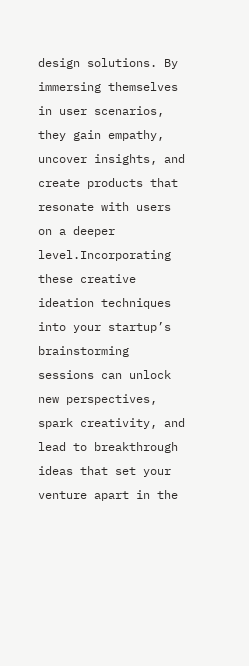design solutions. By immersing themselves in user scenarios, they gain empathy, uncover insights, and create products that resonate with users on a deeper level.Incorporating these creative ideation techniques into your startup’s brainstorming sessions can unlock new perspectives, spark creativity, and lead to breakthrough ideas that set your venture apart in the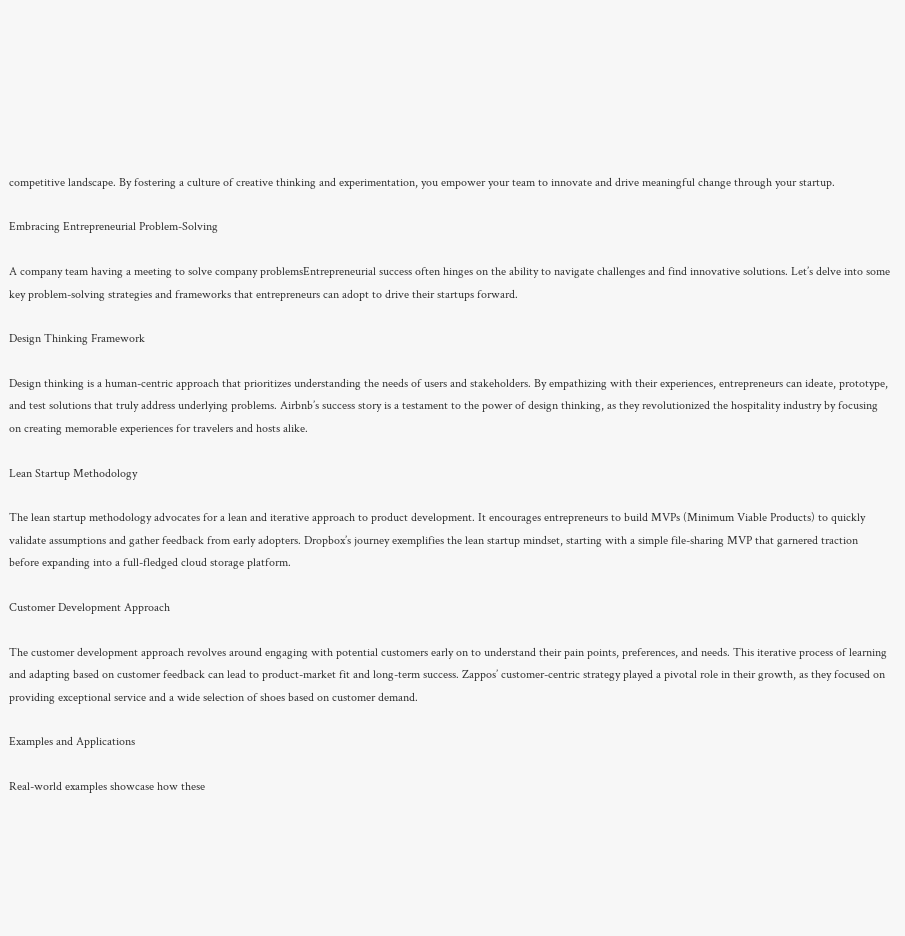competitive landscape. By fostering a culture of creative thinking and experimentation, you empower your team to innovate and drive meaningful change through your startup.

Embracing Entrepreneurial Problem-Solving

A company team having a meeting to solve company problemsEntrepreneurial success often hinges on the ability to navigate challenges and find innovative solutions. Let’s delve into some key problem-solving strategies and frameworks that entrepreneurs can adopt to drive their startups forward.

Design Thinking Framework

Design thinking is a human-centric approach that prioritizes understanding the needs of users and stakeholders. By empathizing with their experiences, entrepreneurs can ideate, prototype, and test solutions that truly address underlying problems. Airbnb’s success story is a testament to the power of design thinking, as they revolutionized the hospitality industry by focusing on creating memorable experiences for travelers and hosts alike.

Lean Startup Methodology

The lean startup methodology advocates for a lean and iterative approach to product development. It encourages entrepreneurs to build MVPs (Minimum Viable Products) to quickly validate assumptions and gather feedback from early adopters. Dropbox’s journey exemplifies the lean startup mindset, starting with a simple file-sharing MVP that garnered traction before expanding into a full-fledged cloud storage platform.

Customer Development Approach

The customer development approach revolves around engaging with potential customers early on to understand their pain points, preferences, and needs. This iterative process of learning and adapting based on customer feedback can lead to product-market fit and long-term success. Zappos’ customer-centric strategy played a pivotal role in their growth, as they focused on providing exceptional service and a wide selection of shoes based on customer demand.

Examples and Applications

Real-world examples showcase how these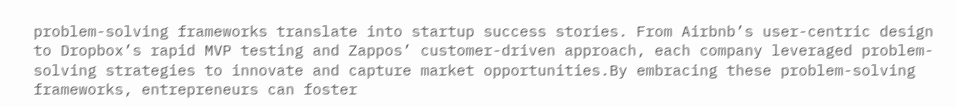problem-solving frameworks translate into startup success stories. From Airbnb’s user-centric design to Dropbox’s rapid MVP testing and Zappos’ customer-driven approach, each company leveraged problem-solving strategies to innovate and capture market opportunities.By embracing these problem-solving frameworks, entrepreneurs can foster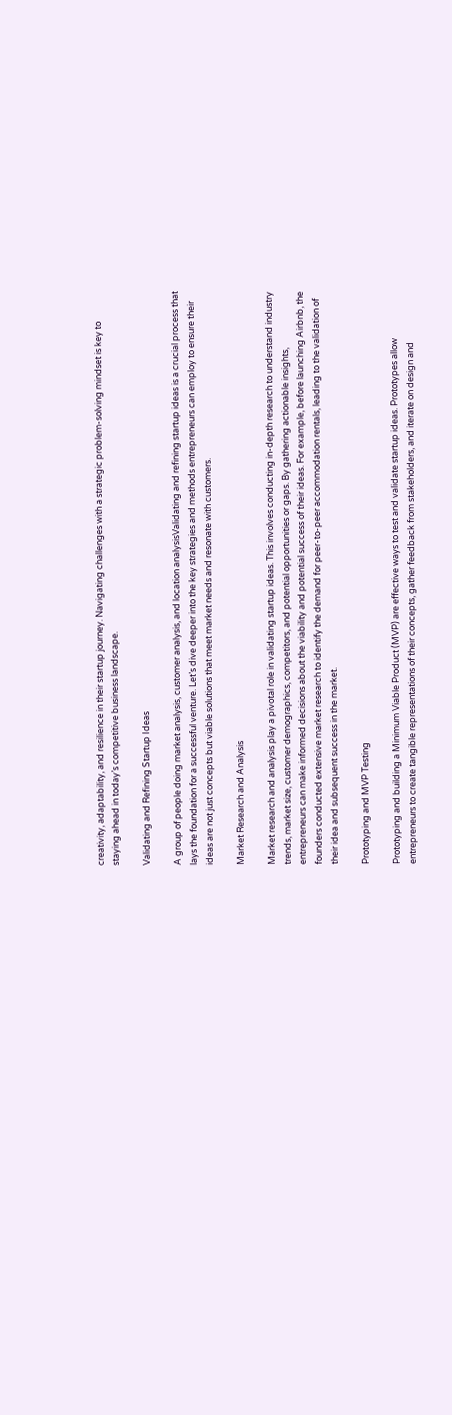creativity, adaptability, and resilience in their startup journey. Navigating challenges with a strategic problem-solving mindset is key to staying ahead in today’s competitive business landscape.

Validating and Refining Startup Ideas

A group of people doing market analysis, customer analysis, and location analysisValidating and refining startup ideas is a crucial process that lays the foundation for a successful venture. Let’s dive deeper into the key strategies and methods entrepreneurs can employ to ensure their ideas are not just concepts but viable solutions that meet market needs and resonate with customers.

Market Research and Analysis

Market research and analysis play a pivotal role in validating startup ideas. This involves conducting in-depth research to understand industry trends, market size, customer demographics, competitors, and potential opportunities or gaps. By gathering actionable insights, entrepreneurs can make informed decisions about the viability and potential success of their ideas. For example, before launching Airbnb, the founders conducted extensive market research to identify the demand for peer-to-peer accommodation rentals, leading to the validation of their idea and subsequent success in the market.

Prototyping and MVP Testing

Prototyping and building a Minimum Viable Product (MVP) are effective ways to test and validate startup ideas. Prototypes allow entrepreneurs to create tangible representations of their concepts, gather feedback from stakeholders, and iterate on design and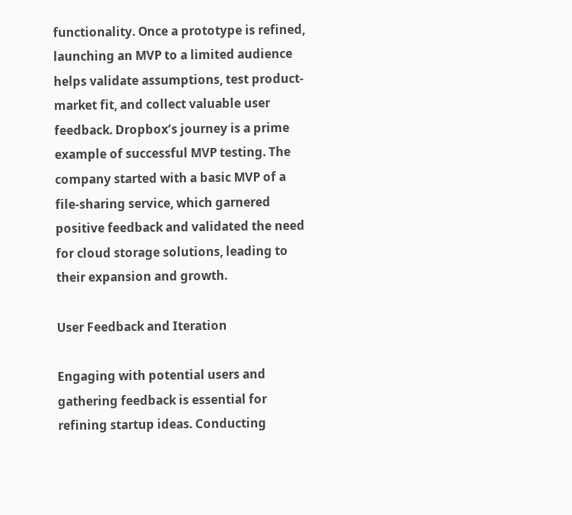functionality. Once a prototype is refined, launching an MVP to a limited audience helps validate assumptions, test product-market fit, and collect valuable user feedback. Dropbox’s journey is a prime example of successful MVP testing. The company started with a basic MVP of a file-sharing service, which garnered positive feedback and validated the need for cloud storage solutions, leading to their expansion and growth.

User Feedback and Iteration

Engaging with potential users and gathering feedback is essential for refining startup ideas. Conducting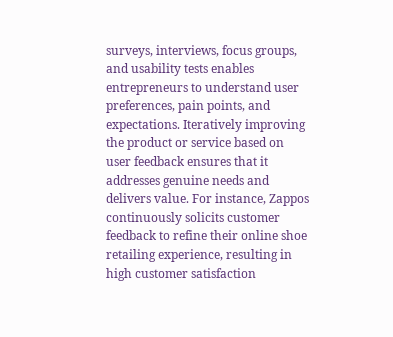surveys, interviews, focus groups, and usability tests enables entrepreneurs to understand user preferences, pain points, and expectations. Iteratively improving the product or service based on user feedback ensures that it addresses genuine needs and delivers value. For instance, Zappos continuously solicits customer feedback to refine their online shoe retailing experience, resulting in high customer satisfaction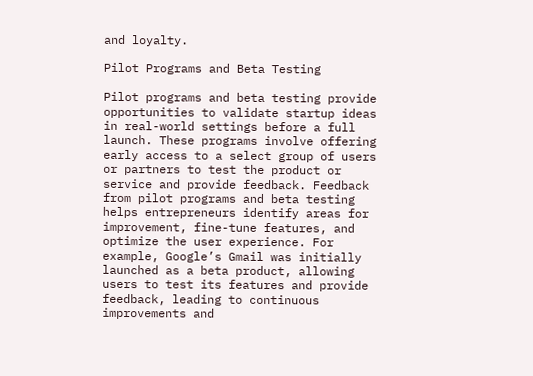and loyalty.

Pilot Programs and Beta Testing

Pilot programs and beta testing provide opportunities to validate startup ideas in real-world settings before a full launch. These programs involve offering early access to a select group of users or partners to test the product or service and provide feedback. Feedback from pilot programs and beta testing helps entrepreneurs identify areas for improvement, fine-tune features, and optimize the user experience. For example, Google’s Gmail was initially launched as a beta product, allowing users to test its features and provide feedback, leading to continuous improvements and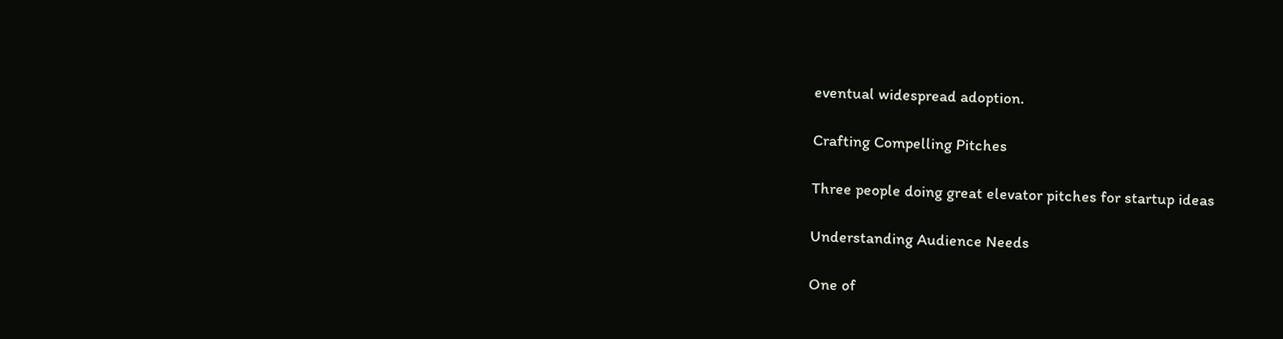eventual widespread adoption.

Crafting Compelling Pitches

Three people doing great elevator pitches for startup ideas

Understanding Audience Needs

One of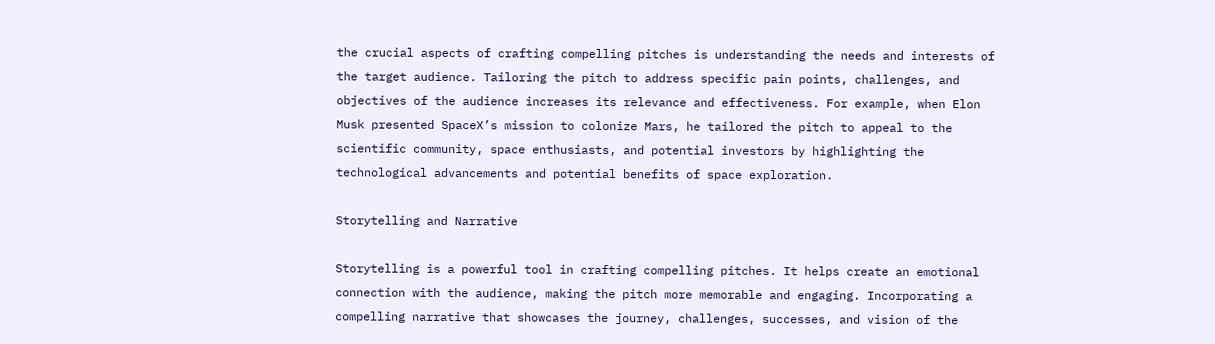the crucial aspects of crafting compelling pitches is understanding the needs and interests of the target audience. Tailoring the pitch to address specific pain points, challenges, and objectives of the audience increases its relevance and effectiveness. For example, when Elon Musk presented SpaceX’s mission to colonize Mars, he tailored the pitch to appeal to the scientific community, space enthusiasts, and potential investors by highlighting the technological advancements and potential benefits of space exploration.

Storytelling and Narrative

Storytelling is a powerful tool in crafting compelling pitches. It helps create an emotional connection with the audience, making the pitch more memorable and engaging. Incorporating a compelling narrative that showcases the journey, challenges, successes, and vision of the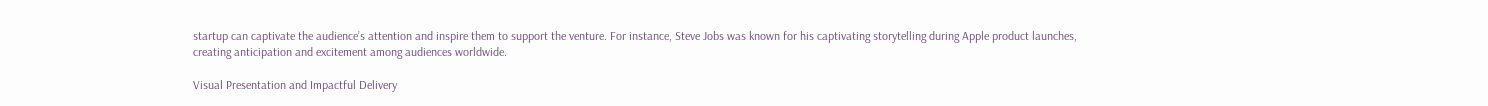startup can captivate the audience’s attention and inspire them to support the venture. For instance, Steve Jobs was known for his captivating storytelling during Apple product launches, creating anticipation and excitement among audiences worldwide.

Visual Presentation and Impactful Delivery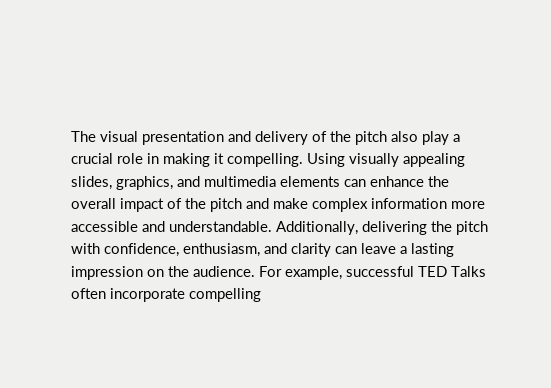The visual presentation and delivery of the pitch also play a crucial role in making it compelling. Using visually appealing slides, graphics, and multimedia elements can enhance the overall impact of the pitch and make complex information more accessible and understandable. Additionally, delivering the pitch with confidence, enthusiasm, and clarity can leave a lasting impression on the audience. For example, successful TED Talks often incorporate compelling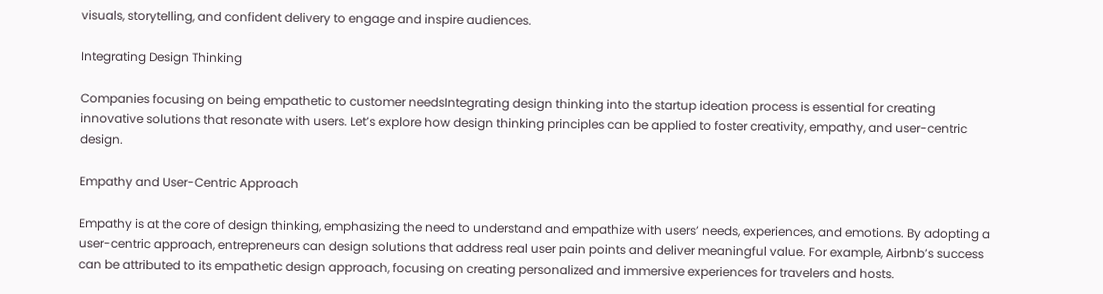visuals, storytelling, and confident delivery to engage and inspire audiences.

Integrating Design Thinking

Companies focusing on being empathetic to customer needsIntegrating design thinking into the startup ideation process is essential for creating innovative solutions that resonate with users. Let’s explore how design thinking principles can be applied to foster creativity, empathy, and user-centric design.

Empathy and User-Centric Approach

Empathy is at the core of design thinking, emphasizing the need to understand and empathize with users’ needs, experiences, and emotions. By adopting a user-centric approach, entrepreneurs can design solutions that address real user pain points and deliver meaningful value. For example, Airbnb’s success can be attributed to its empathetic design approach, focusing on creating personalized and immersive experiences for travelers and hosts.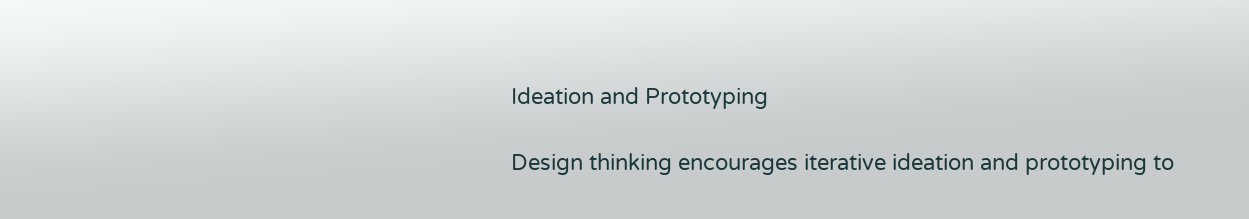Ideation and Prototyping

Design thinking encourages iterative ideation and prototyping to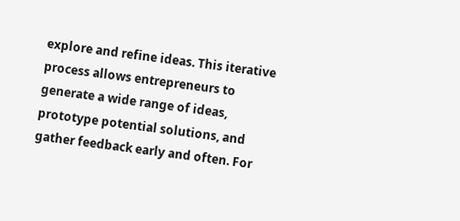explore and refine ideas. This iterative process allows entrepreneurs to generate a wide range of ideas, prototype potential solutions, and gather feedback early and often. For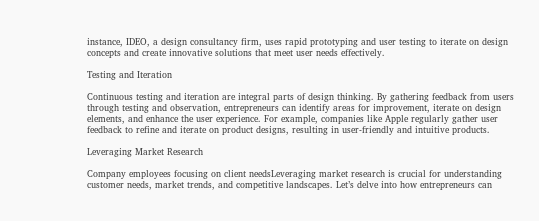instance, IDEO, a design consultancy firm, uses rapid prototyping and user testing to iterate on design concepts and create innovative solutions that meet user needs effectively.

Testing and Iteration

Continuous testing and iteration are integral parts of design thinking. By gathering feedback from users through testing and observation, entrepreneurs can identify areas for improvement, iterate on design elements, and enhance the user experience. For example, companies like Apple regularly gather user feedback to refine and iterate on product designs, resulting in user-friendly and intuitive products.

Leveraging Market Research

Company employees focusing on client needsLeveraging market research is crucial for understanding customer needs, market trends, and competitive landscapes. Let’s delve into how entrepreneurs can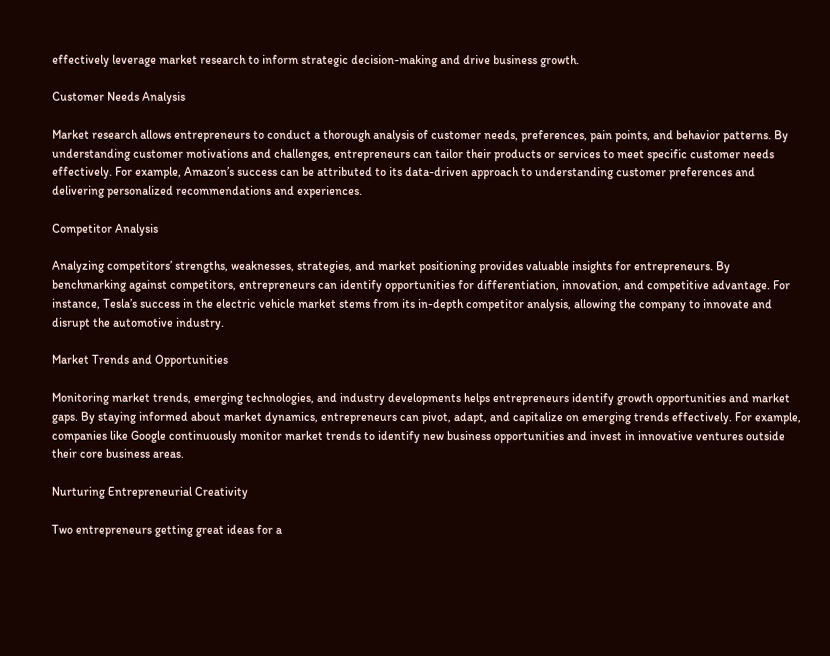effectively leverage market research to inform strategic decision-making and drive business growth.

Customer Needs Analysis

Market research allows entrepreneurs to conduct a thorough analysis of customer needs, preferences, pain points, and behavior patterns. By understanding customer motivations and challenges, entrepreneurs can tailor their products or services to meet specific customer needs effectively. For example, Amazon’s success can be attributed to its data-driven approach to understanding customer preferences and delivering personalized recommendations and experiences.

Competitor Analysis

Analyzing competitors’ strengths, weaknesses, strategies, and market positioning provides valuable insights for entrepreneurs. By benchmarking against competitors, entrepreneurs can identify opportunities for differentiation, innovation, and competitive advantage. For instance, Tesla’s success in the electric vehicle market stems from its in-depth competitor analysis, allowing the company to innovate and disrupt the automotive industry.

Market Trends and Opportunities

Monitoring market trends, emerging technologies, and industry developments helps entrepreneurs identify growth opportunities and market gaps. By staying informed about market dynamics, entrepreneurs can pivot, adapt, and capitalize on emerging trends effectively. For example, companies like Google continuously monitor market trends to identify new business opportunities and invest in innovative ventures outside their core business areas.

Nurturing Entrepreneurial Creativity

Two entrepreneurs getting great ideas for a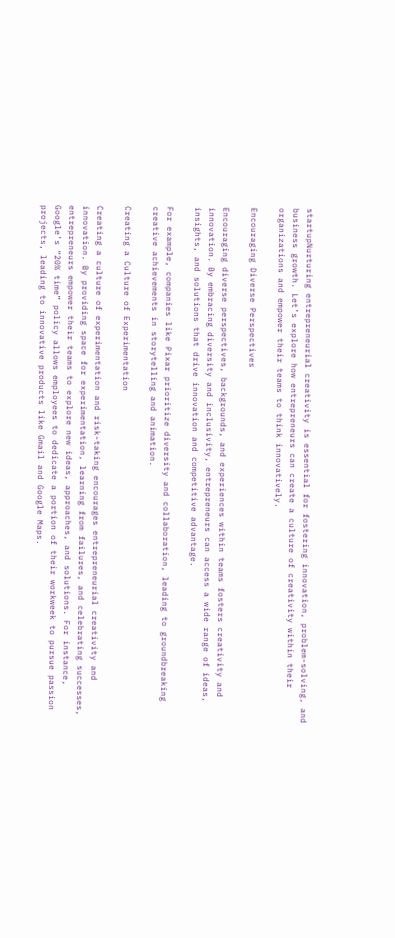startupNurturing entrepreneurial creativity is essential for fostering innovation, problem-solving, and business growth. Let’s explore how entrepreneurs can create a culture of creativity within their organizations and empower their teams to think innovatively.

Encouraging Diverse Perspectives

Encouraging diverse perspectives, backgrounds, and experiences within teams fosters creativity and innovation. By embracing diversity and inclusivity, entrepreneurs can access a wide range of ideas, insights, and solutions that drive innovation and competitive advantage.

For example, companies like Pixar prioritize diversity and collaboration, leading to groundbreaking creative achievements in storytelling and animation.

Creating a Culture of Experimentation

Creating a culture of experimentation and risk-taking encourages entrepreneurial creativity and innovation. By providing space for experimentation, learning from failures, and celebrating successes, entrepreneurs empower their teams to explore new ideas, approaches, and solutions. For instance, Google’s “20% time” policy allows employees to dedicate a portion of their workweek to pursue passion projects, leading to innovative products like Gmail and Google Maps.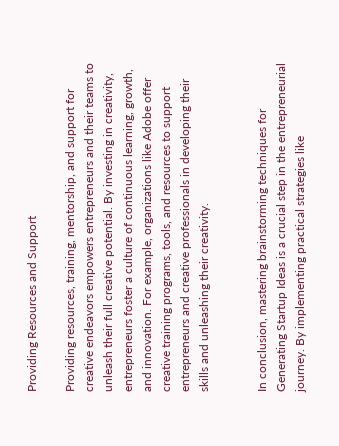Providing Resources and Support

Providing resources, training, mentorship, and support for creative endeavors empowers entrepreneurs and their teams to unleash their full creative potential. By investing in creativity, entrepreneurs foster a culture of continuous learning, growth, and innovation. For example, organizations like Adobe offer creative training programs, tools, and resources to support entrepreneurs and creative professionals in developing their skills and unleashing their creativity.


In conclusion, mastering brainstorming techniques for Generating Startup Ideas is a crucial step in the entrepreneurial journey. By implementing practical strategies like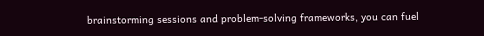brainstorming sessions and problem-solving frameworks, you can fuel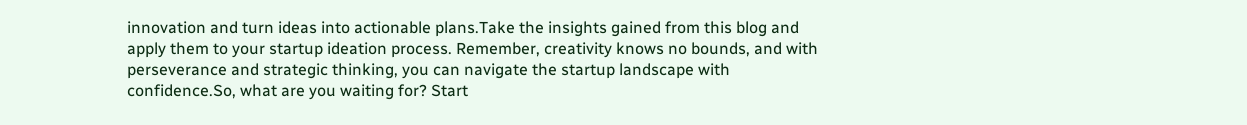innovation and turn ideas into actionable plans.Take the insights gained from this blog and apply them to your startup ideation process. Remember, creativity knows no bounds, and with perseverance and strategic thinking, you can navigate the startup landscape with confidence.So, what are you waiting for? Start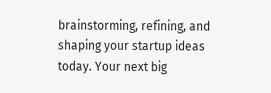brainstorming, refining, and shaping your startup ideas today. Your next big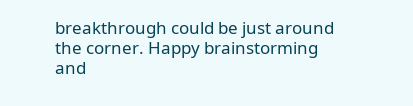breakthrough could be just around the corner. Happy brainstorming and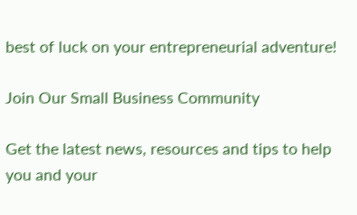best of luck on your entrepreneurial adventure!

Join Our Small Business Community

Get the latest news, resources and tips to help you and your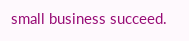small business succeed.